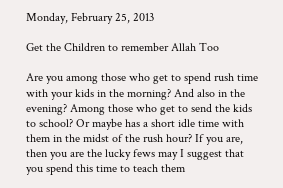Monday, February 25, 2013

Get the Children to remember Allah Too

Are you among those who get to spend rush time with your kids in the morning? And also in the evening? Among those who get to send the kids to school? Or maybe has a short idle time with them in the midst of the rush hour? If you are, then you are the lucky fews may I suggest that you spend this time to teach them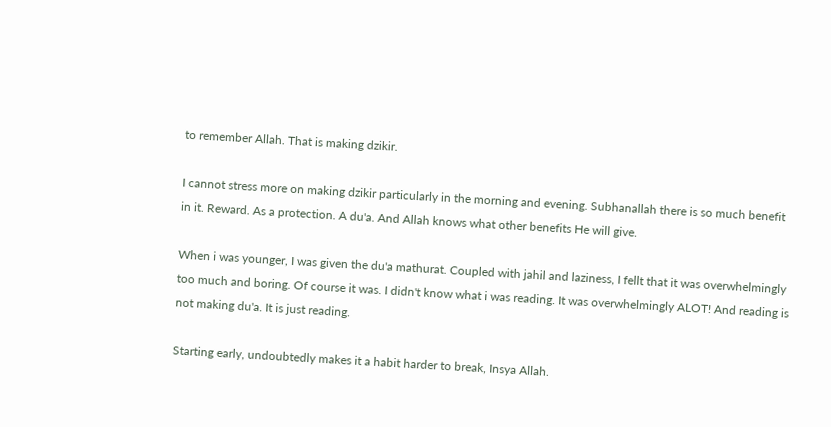to remember Allah. That is making dzikir.

I cannot stress more on making dzikir particularly in the morning and evening. Subhanallah there is so much benefit in it. Reward. As a protection. A du'a. And Allah knows what other benefits He will give.

When i was younger, I was given the du'a mathurat. Coupled with jahil and laziness, I fellt that it was overwhelmingly too much and boring. Of course it was. I didn't know what i was reading. It was overwhelmingly ALOT! And reading is not making du'a. It is just reading.

Starting early, undoubtedly makes it a habit harder to break, Insya Allah.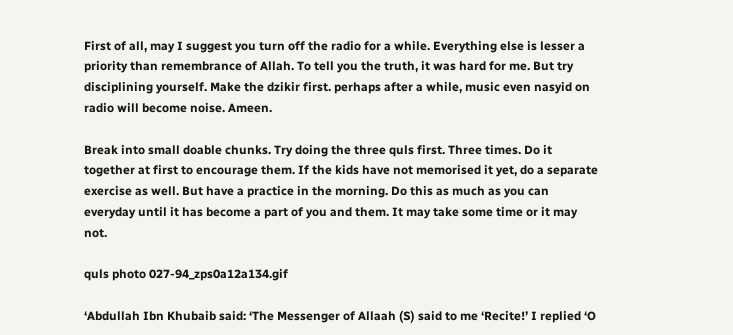First of all, may I suggest you turn off the radio for a while. Everything else is lesser a priority than remembrance of Allah. To tell you the truth, it was hard for me. But try disciplining yourself. Make the dzikir first. perhaps after a while, music even nasyid on radio will become noise. Ameen.

Break into small doable chunks. Try doing the three quls first. Three times. Do it together at first to encourage them. If the kids have not memorised it yet, do a separate exercise as well. But have a practice in the morning. Do this as much as you can everyday until it has become a part of you and them. It may take some time or it may not.

quls photo 027-94_zps0a12a134.gif

‘Abdullah Ibn Khubaib said: ‘The Messenger of Allaah (S) said to me ‘Recite!’ I replied ‘O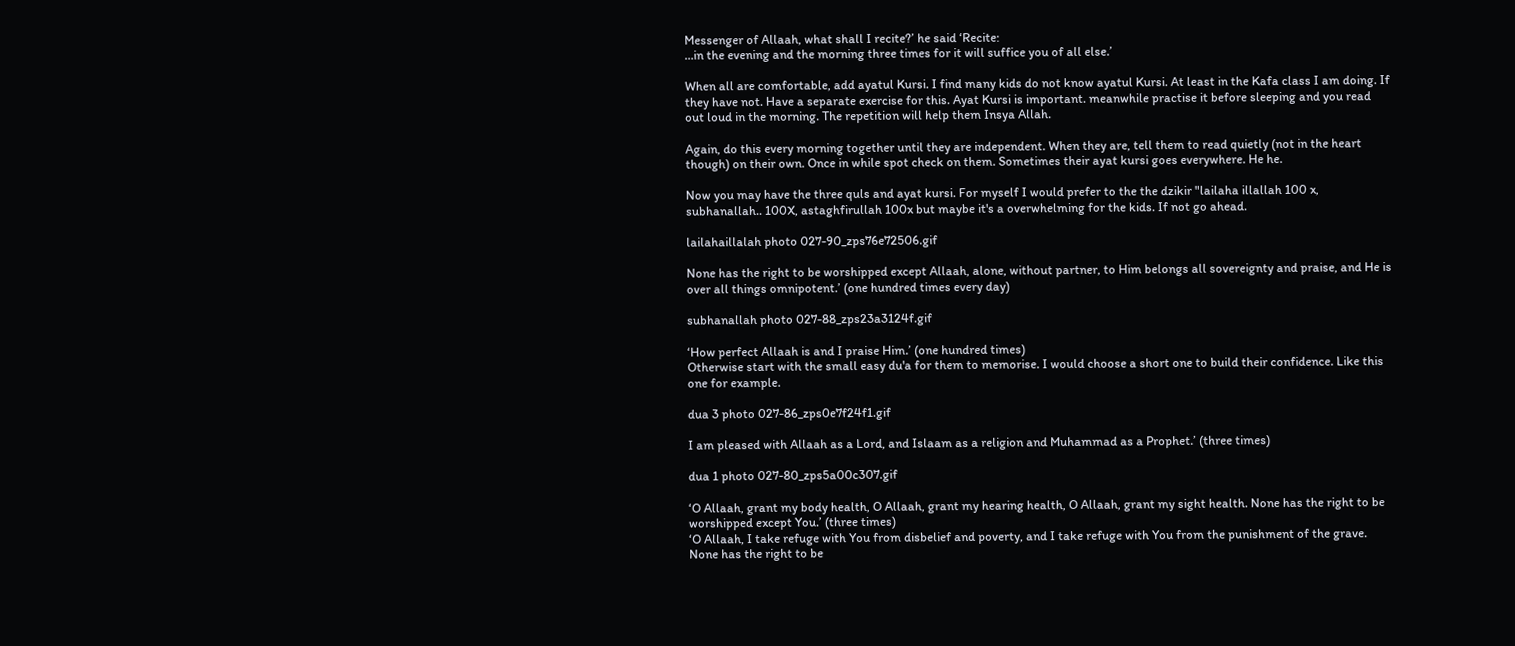Messenger of Allaah, what shall I recite?’ he said ‘Recite:
…in the evening and the morning three times for it will suffice you of all else.’

When all are comfortable, add ayatul Kursi. I find many kids do not know ayatul Kursi. At least in the Kafa class I am doing. If they have not. Have a separate exercise for this. Ayat Kursi is important. meanwhile practise it before sleeping and you read out loud in the morning. The repetition will help them Insya Allah.

Again, do this every morning together until they are independent. When they are, tell them to read quietly (not in the heart though) on their own. Once in while spot check on them. Sometimes their ayat kursi goes everywhere. He he.

Now you may have the three quls and ayat kursi. For myself I would prefer to the the dzikir "lailaha illallah 100 x, subhanallah.. 100X, astaghfirullah 100x but maybe it's a overwhelming for the kids. If not go ahead.

lailahaillalah photo 027-90_zps76e72506.gif

None has the right to be worshipped except Allaah, alone, without partner, to Him belongs all sovereignty and praise, and He is over all things omnipotent.’ (one hundred times every day)

subhanallah photo 027-88_zps23a3124f.gif

‘How perfect Allaah is and I praise Him.’ (one hundred times)
Otherwise start with the small easy du'a for them to memorise. I would choose a short one to build their confidence. Like this one for example.

dua 3 photo 027-86_zps0e7f24f1.gif

I am pleased with Allaah as a Lord, and Islaam as a religion and Muhammad as a Prophet.’ (three times)

dua 1 photo 027-80_zps5a00c307.gif

‘O Allaah, grant my body health, O Allaah, grant my hearing health, O Allaah, grant my sight health. None has the right to be worshipped except You.’ (three times)
‘O Allaah, I take refuge with You from disbelief and poverty, and I take refuge with You from the punishment of the grave. None has the right to be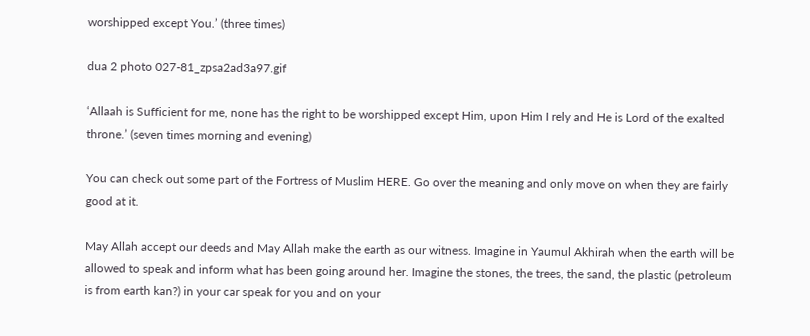worshipped except You.’ (three times)

dua 2 photo 027-81_zpsa2ad3a97.gif

‘Allaah is Sufficient for me, none has the right to be worshipped except Him, upon Him I rely and He is Lord of the exalted throne.’ (seven times morning and evening)

You can check out some part of the Fortress of Muslim HERE. Go over the meaning and only move on when they are fairly good at it.

May Allah accept our deeds and May Allah make the earth as our witness. Imagine in Yaumul Akhirah when the earth will be allowed to speak and inform what has been going around her. Imagine the stones, the trees, the sand, the plastic (petroleum is from earth kan?) in your car speak for you and on your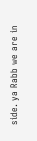side. ya Rabb we are in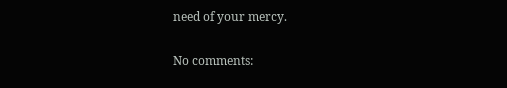need of your mercy.

No comments: